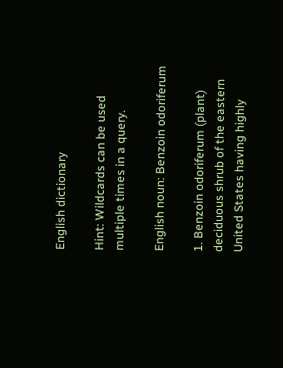English dictionary

Hint: Wildcards can be used multiple times in a query.

English noun: Benzoin odoriferum

1. Benzoin odoriferum (plant) deciduous shrub of the eastern United States having highly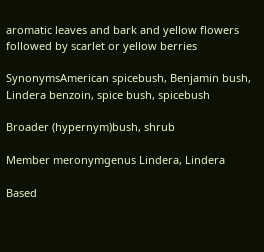aromatic leaves and bark and yellow flowers followed by scarlet or yellow berries

SynonymsAmerican spicebush, Benjamin bush, Lindera benzoin, spice bush, spicebush

Broader (hypernym)bush, shrub

Member meronymgenus Lindera, Lindera

Based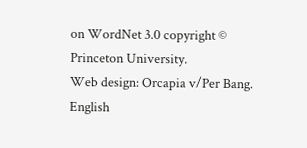on WordNet 3.0 copyright © Princeton University.
Web design: Orcapia v/Per Bang. English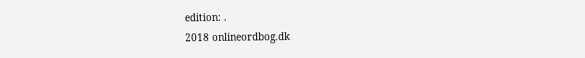edition: .
2018 onlineordbog.dk